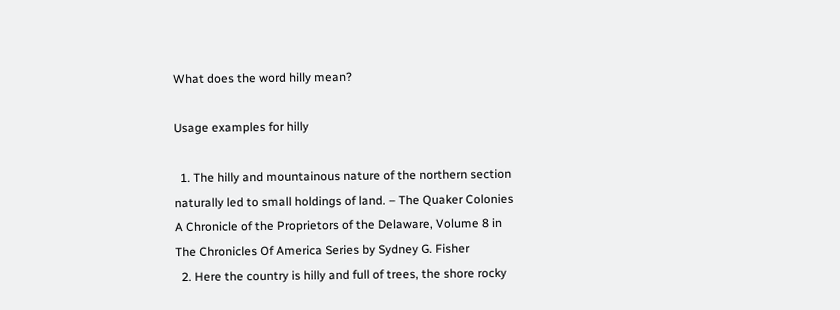What does the word hilly mean?

Usage examples for hilly

  1. The hilly and mountainous nature of the northern section naturally led to small holdings of land. – The Quaker Colonies A Chronicle of the Proprietors of the Delaware, Volume 8 in The Chronicles Of America Series by Sydney G. Fisher
  2. Here the country is hilly and full of trees, the shore rocky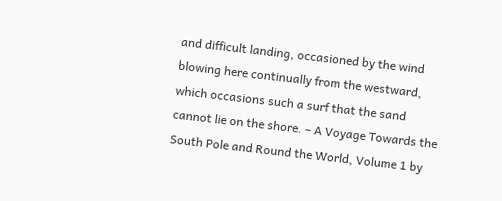and difficult landing, occasioned by the wind blowing here continually from the westward, which occasions such a surf that the sand cannot lie on the shore. – A Voyage Towards the South Pole and Round the World, Volume 1 by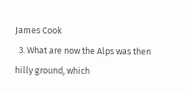James Cook
  3. What are now the Alps was then hilly ground, which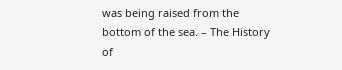was being raised from the bottom of the sea. – The History of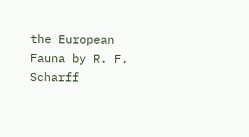the European Fauna by R. F. Scharff